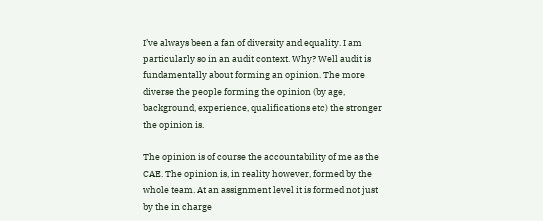I’ve always been a fan of diversity and equality. I am particularly so in an audit context. Why? Well audit is fundamentally about forming an opinion. The more diverse the people forming the opinion (by age, background, experience, qualifications etc) the stronger the opinion is.

The opinion is of course the accountability of me as the CAE. The opinion is, in reality however, formed by the whole team. At an assignment level it is formed not just by the in charge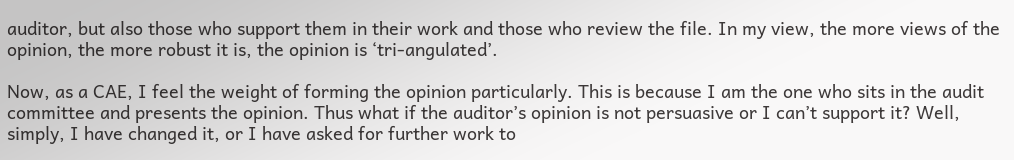auditor, but also those who support them in their work and those who review the file. In my view, the more views of the opinion, the more robust it is, the opinion is ‘tri-angulated’.

Now, as a CAE, I feel the weight of forming the opinion particularly. This is because I am the one who sits in the audit committee and presents the opinion. Thus what if the auditor’s opinion is not persuasive or I can’t support it? Well, simply, I have changed it, or I have asked for further work to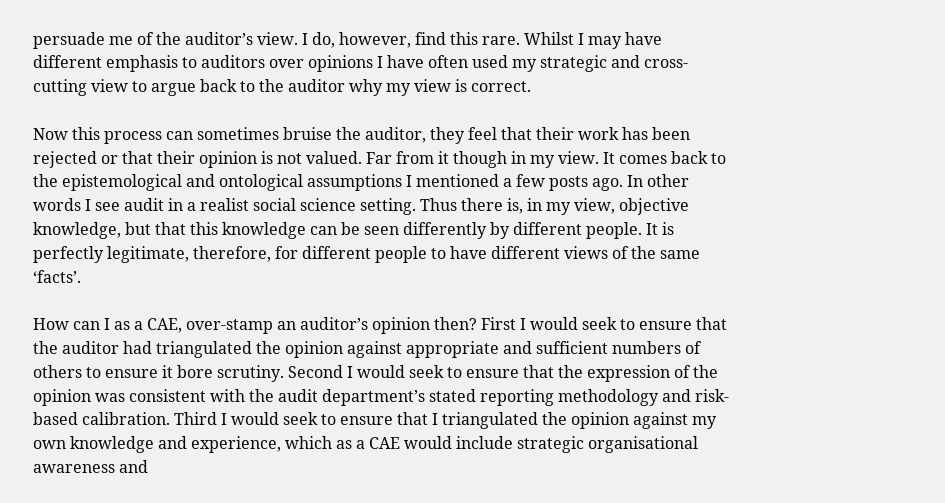persuade me of the auditor’s view. I do, however, find this rare. Whilst I may have different emphasis to auditors over opinions I have often used my strategic and cross-cutting view to argue back to the auditor why my view is correct.

Now this process can sometimes bruise the auditor, they feel that their work has been rejected or that their opinion is not valued. Far from it though in my view. It comes back to the epistemological and ontological assumptions I mentioned a few posts ago. In other words I see audit in a realist social science setting. Thus there is, in my view, objective knowledge, but that this knowledge can be seen differently by different people. It is perfectly legitimate, therefore, for different people to have different views of the same ‘facts’.

How can I as a CAE, over-stamp an auditor’s opinion then? First I would seek to ensure that the auditor had triangulated the opinion against appropriate and sufficient numbers of others to ensure it bore scrutiny. Second I would seek to ensure that the expression of the opinion was consistent with the audit department’s stated reporting methodology and risk-based calibration. Third I would seek to ensure that I triangulated the opinion against my own knowledge and experience, which as a CAE would include strategic organisational awareness and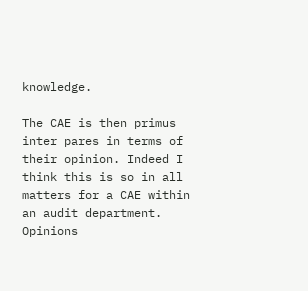knowledge.

The CAE is then primus inter pares in terms of their opinion. Indeed I think this is so in all matters for a CAE within an audit department. Opinions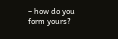– how do you form yours?